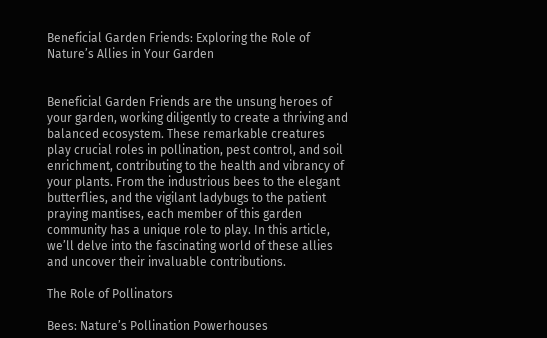Beneficial Garden Friends: Exploring the Role of Nature’s Allies in Your Garden


Beneficial Garden Friends are the unsung heroes of your garden, working diligently to create a thriving and balanced ecosystem. These remarkable creatures play crucial roles in pollination, pest control, and soil enrichment, contributing to the health and vibrancy of your plants. From the industrious bees to the elegant butterflies, and the vigilant ladybugs to the patient praying mantises, each member of this garden community has a unique role to play. In this article, we’ll delve into the fascinating world of these allies and uncover their invaluable contributions.

The Role of Pollinators

Bees: Nature’s Pollination Powerhouses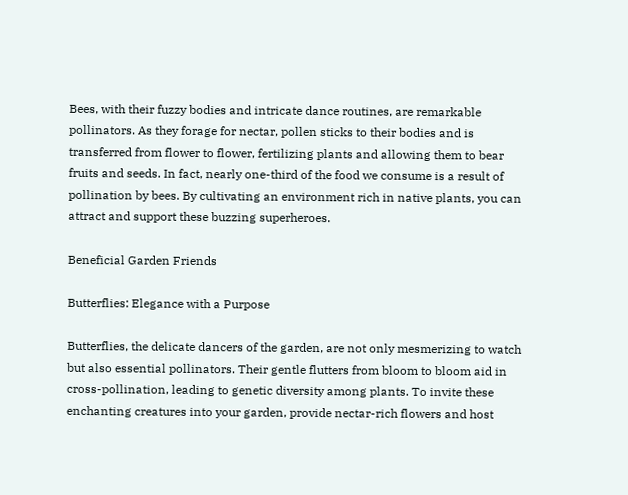Bees, with their fuzzy bodies and intricate dance routines, are remarkable pollinators. As they forage for nectar, pollen sticks to their bodies and is transferred from flower to flower, fertilizing plants and allowing them to bear fruits and seeds. In fact, nearly one-third of the food we consume is a result of pollination by bees. By cultivating an environment rich in native plants, you can attract and support these buzzing superheroes.

Beneficial Garden Friends

Butterflies: Elegance with a Purpose

Butterflies, the delicate dancers of the garden, are not only mesmerizing to watch but also essential pollinators. Their gentle flutters from bloom to bloom aid in cross-pollination, leading to genetic diversity among plants. To invite these enchanting creatures into your garden, provide nectar-rich flowers and host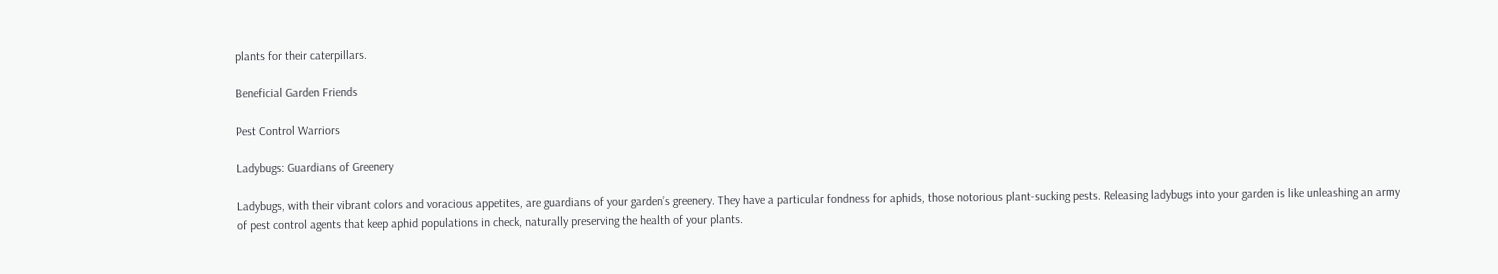plants for their caterpillars.

Beneficial Garden Friends

Pest Control Warriors

Ladybugs: Guardians of Greenery

Ladybugs, with their vibrant colors and voracious appetites, are guardians of your garden’s greenery. They have a particular fondness for aphids, those notorious plant-sucking pests. Releasing ladybugs into your garden is like unleashing an army of pest control agents that keep aphid populations in check, naturally preserving the health of your plants.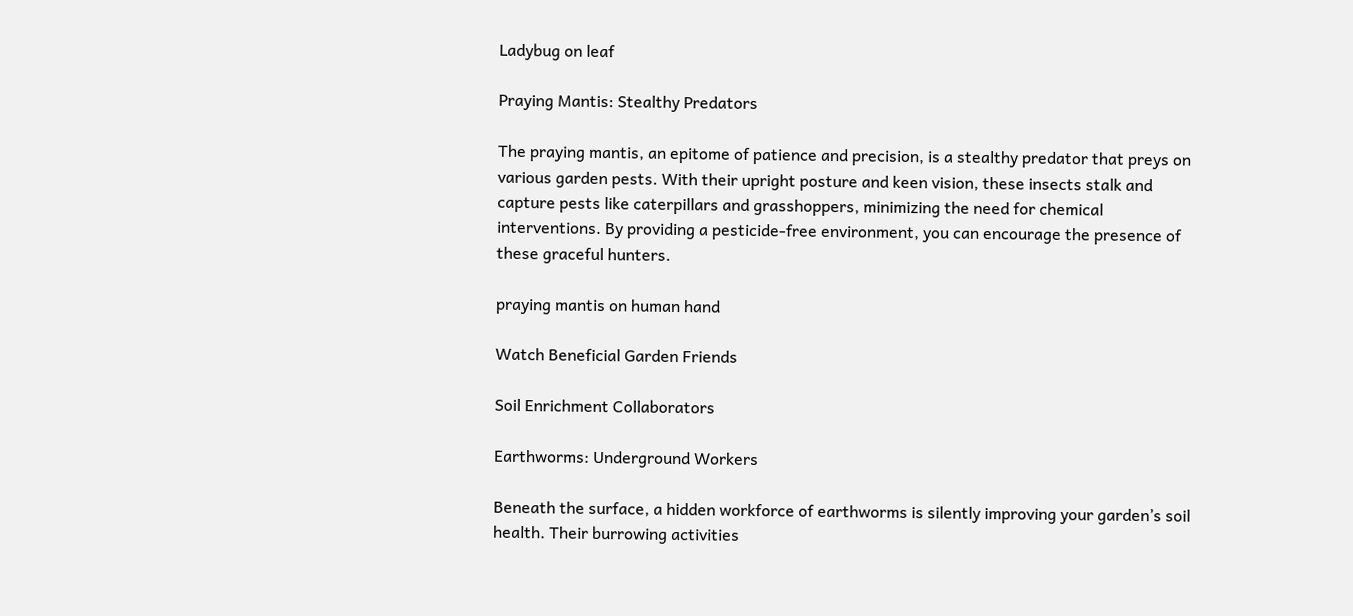Ladybug on leaf

Praying Mantis: Stealthy Predators

The praying mantis, an epitome of patience and precision, is a stealthy predator that preys on various garden pests. With their upright posture and keen vision, these insects stalk and capture pests like caterpillars and grasshoppers, minimizing the need for chemical interventions. By providing a pesticide-free environment, you can encourage the presence of these graceful hunters.

praying mantis on human hand

Watch Beneficial Garden Friends

Soil Enrichment Collaborators

Earthworms: Underground Workers

Beneath the surface, a hidden workforce of earthworms is silently improving your garden’s soil health. Their burrowing activities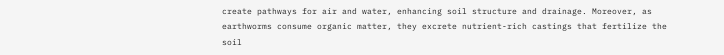create pathways for air and water, enhancing soil structure and drainage. Moreover, as earthworms consume organic matter, they excrete nutrient-rich castings that fertilize the soil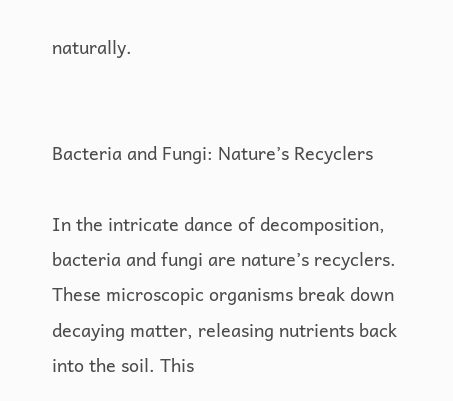naturally.


Bacteria and Fungi: Nature’s Recyclers

In the intricate dance of decomposition, bacteria and fungi are nature’s recyclers. These microscopic organisms break down decaying matter, releasing nutrients back into the soil. This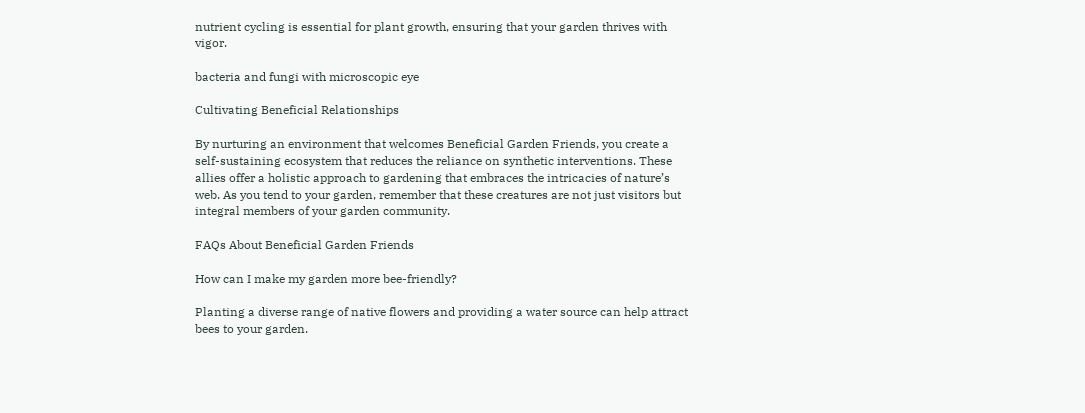nutrient cycling is essential for plant growth, ensuring that your garden thrives with vigor.

bacteria and fungi with microscopic eye

Cultivating Beneficial Relationships

By nurturing an environment that welcomes Beneficial Garden Friends, you create a self-sustaining ecosystem that reduces the reliance on synthetic interventions. These allies offer a holistic approach to gardening that embraces the intricacies of nature’s web. As you tend to your garden, remember that these creatures are not just visitors but integral members of your garden community.

FAQs About Beneficial Garden Friends

How can I make my garden more bee-friendly?

Planting a diverse range of native flowers and providing a water source can help attract bees to your garden.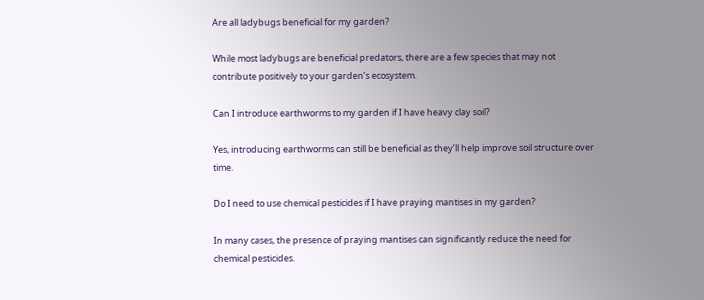Are all ladybugs beneficial for my garden?

While most ladybugs are beneficial predators, there are a few species that may not contribute positively to your garden’s ecosystem.

Can I introduce earthworms to my garden if I have heavy clay soil?

Yes, introducing earthworms can still be beneficial as they’ll help improve soil structure over time.

Do I need to use chemical pesticides if I have praying mantises in my garden?

In many cases, the presence of praying mantises can significantly reduce the need for chemical pesticides.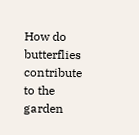How do butterflies contribute to the garden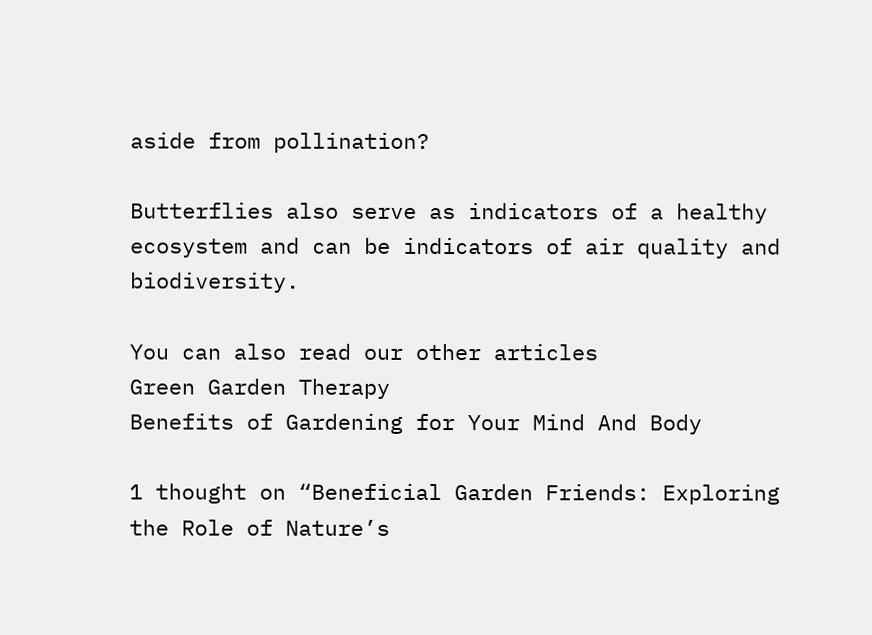aside from pollination?

Butterflies also serve as indicators of a healthy ecosystem and can be indicators of air quality and biodiversity.

You can also read our other articles
Green Garden Therapy
Benefits of Gardening for Your Mind And Body

1 thought on “Beneficial Garden Friends: Exploring the Role of Nature’s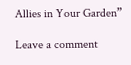Allies in Your Garden”

Leave a comment